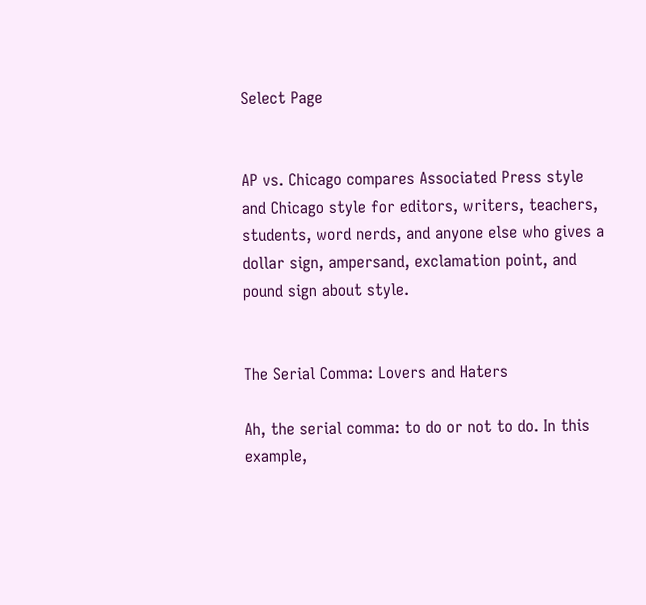Select Page


AP vs. Chicago compares Associated Press style and Chicago style for editors, writers, teachers, students, word nerds, and anyone else who gives a dollar sign, ampersand, exclamation point, and pound sign about style.


The Serial Comma: Lovers and Haters

Ah, the serial comma: to do or not to do. In this example,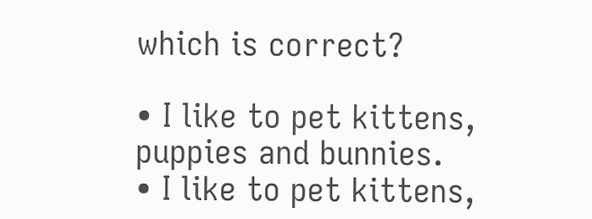which is correct?

• I like to pet kittens, puppies and bunnies.
• I like to pet kittens,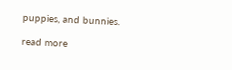puppies, and bunnies.

read more